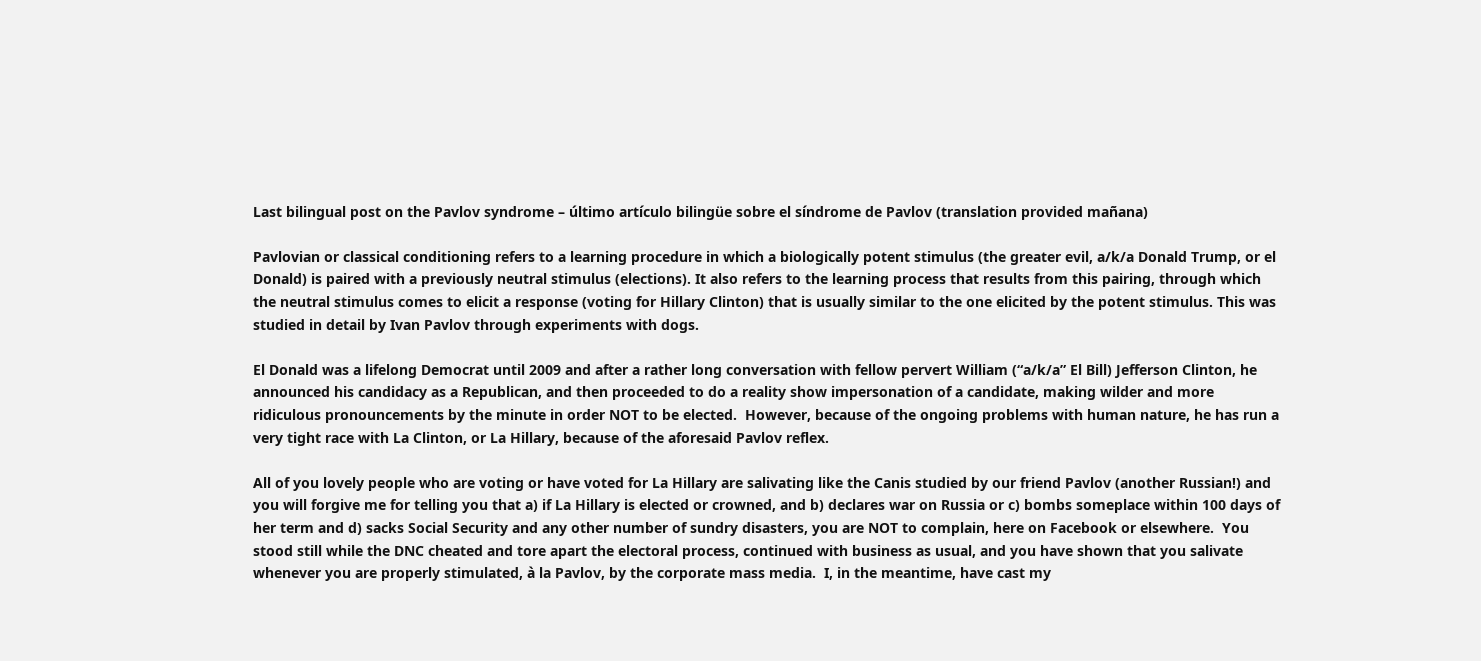Last bilingual post on the Pavlov syndrome – último artículo bilingüe sobre el síndrome de Pavlov (translation provided mañana)

Pavlovian or classical conditioning refers to a learning procedure in which a biologically potent stimulus (the greater evil, a/k/a Donald Trump, or el Donald) is paired with a previously neutral stimulus (elections). It also refers to the learning process that results from this pairing, through which the neutral stimulus comes to elicit a response (voting for Hillary Clinton) that is usually similar to the one elicited by the potent stimulus. This was studied in detail by Ivan Pavlov through experiments with dogs.

El Donald was a lifelong Democrat until 2009 and after a rather long conversation with fellow pervert William (“a/k/a” El Bill) Jefferson Clinton, he announced his candidacy as a Republican, and then proceeded to do a reality show impersonation of a candidate, making wilder and more ridiculous pronouncements by the minute in order NOT to be elected.  However, because of the ongoing problems with human nature, he has run a very tight race with La Clinton, or La Hillary, because of the aforesaid Pavlov reflex.

All of you lovely people who are voting or have voted for La Hillary are salivating like the Canis studied by our friend Pavlov (another Russian!) and you will forgive me for telling you that a) if La Hillary is elected or crowned, and b) declares war on Russia or c) bombs someplace within 100 days of her term and d) sacks Social Security and any other number of sundry disasters, you are NOT to complain, here on Facebook or elsewhere.  You stood still while the DNC cheated and tore apart the electoral process, continued with business as usual, and you have shown that you salivate whenever you are properly stimulated, à la Pavlov, by the corporate mass media.  I, in the meantime, have cast my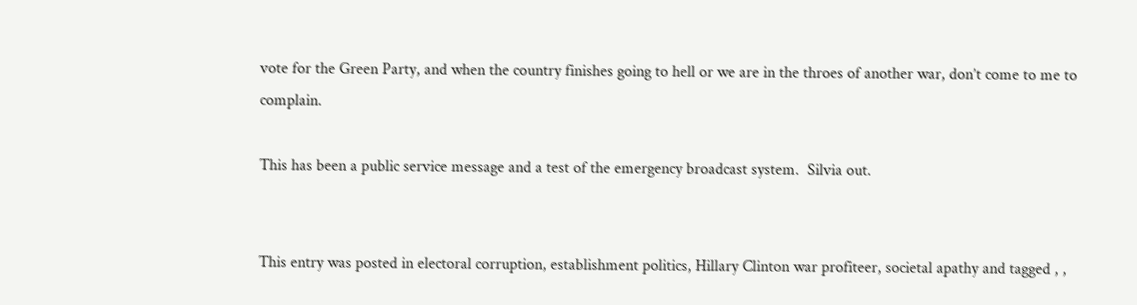vote for the Green Party, and when the country finishes going to hell or we are in the throes of another war, don’t come to me to complain.

This has been a public service message and a test of the emergency broadcast system.  Silvia out.


This entry was posted in electoral corruption, establishment politics, Hillary Clinton war profiteer, societal apathy and tagged , ,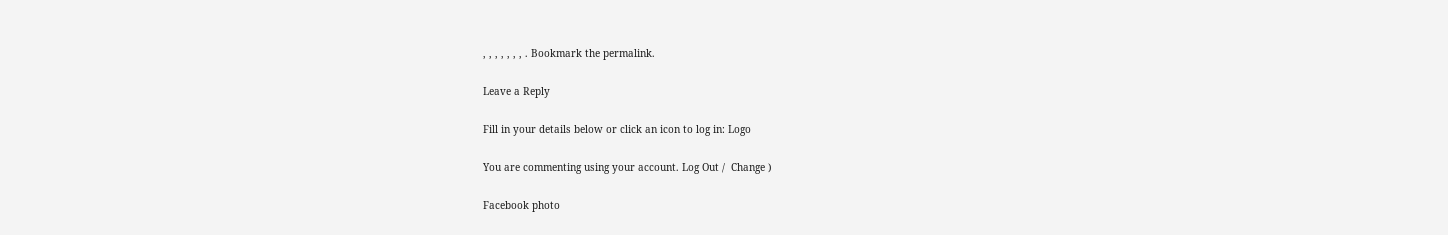, , , , , , , . Bookmark the permalink.

Leave a Reply

Fill in your details below or click an icon to log in: Logo

You are commenting using your account. Log Out /  Change )

Facebook photo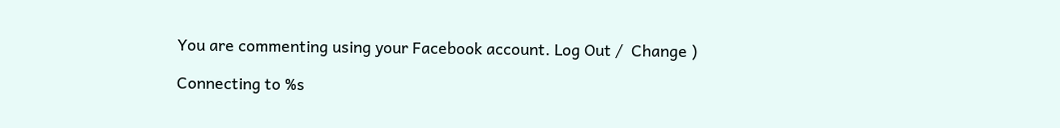You are commenting using your Facebook account. Log Out /  Change )

Connecting to %s